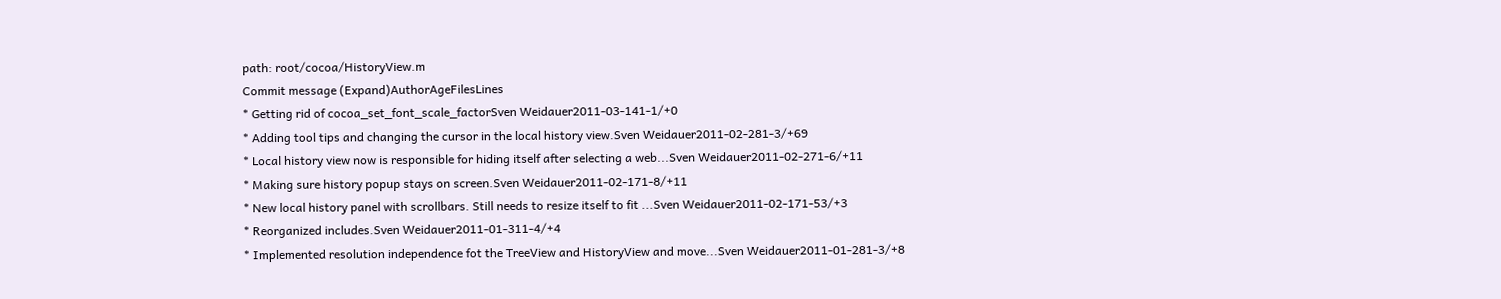path: root/cocoa/HistoryView.m
Commit message (Expand)AuthorAgeFilesLines
* Getting rid of cocoa_set_font_scale_factorSven Weidauer2011-03-141-1/+0
* Adding tool tips and changing the cursor in the local history view.Sven Weidauer2011-02-281-3/+69
* Local history view now is responsible for hiding itself after selecting a web...Sven Weidauer2011-02-271-6/+11
* Making sure history popup stays on screen.Sven Weidauer2011-02-171-8/+11
* New local history panel with scrollbars. Still needs to resize itself to fit ...Sven Weidauer2011-02-171-53/+3
* Reorganized includes.Sven Weidauer2011-01-311-4/+4
* Implemented resolution independence fot the TreeView and HistoryView and move...Sven Weidauer2011-01-281-3/+8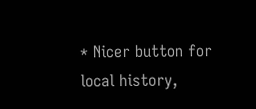* Nicer button for local history,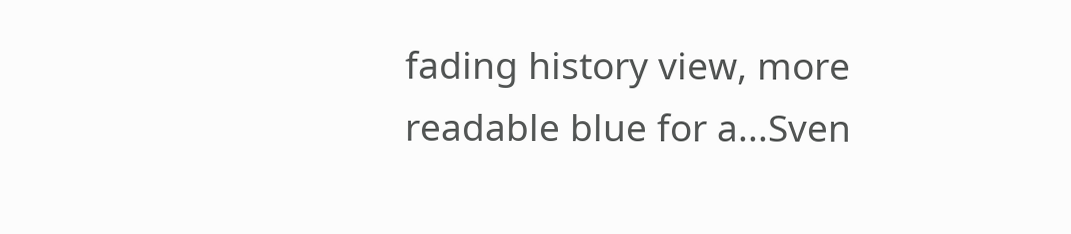fading history view, more readable blue for a...Sven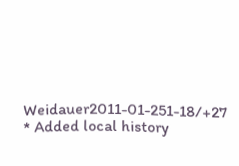Weidauer2011-01-251-18/+27
* Added local history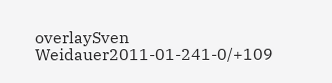overlaySven Weidauer2011-01-241-0/+109